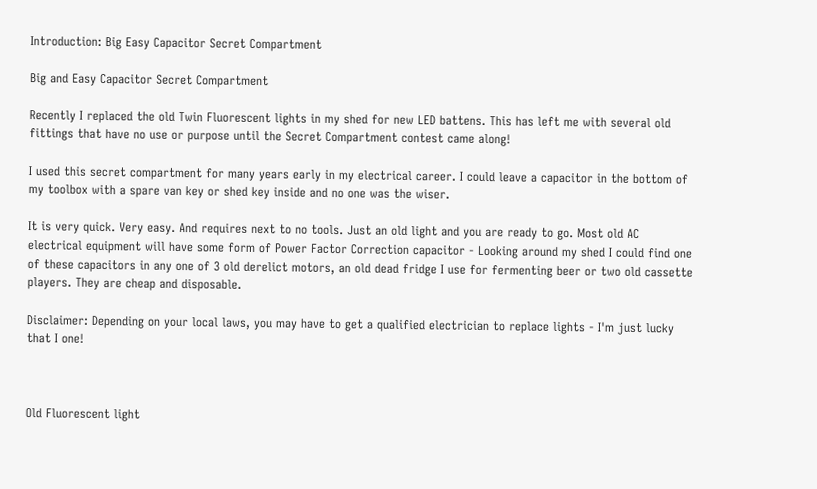Introduction: Big Easy Capacitor Secret Compartment

Big and Easy Capacitor Secret Compartment

Recently I replaced the old Twin Fluorescent lights in my shed for new LED battens. This has left me with several old fittings that have no use or purpose until the Secret Compartment contest came along!

I used this secret compartment for many years early in my electrical career. I could leave a capacitor in the bottom of my toolbox with a spare van key or shed key inside and no one was the wiser.

It is very quick. Very easy. And requires next to no tools. Just an old light and you are ready to go. Most old AC electrical equipment will have some form of Power Factor Correction capacitor - Looking around my shed I could find one of these capacitors in any one of 3 old derelict motors, an old dead fridge I use for fermenting beer or two old cassette players. They are cheap and disposable.

Disclaimer: Depending on your local laws, you may have to get a qualified electrician to replace lights - I'm just lucky that I one!



Old Fluorescent light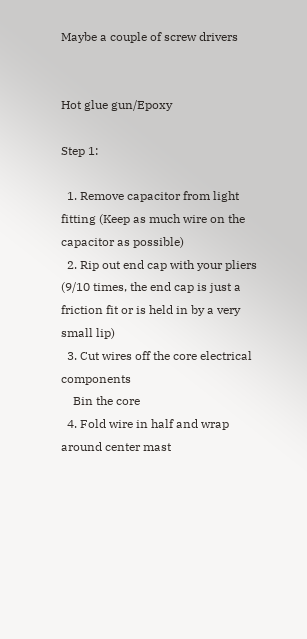Maybe a couple of screw drivers


Hot glue gun/Epoxy

Step 1:

  1. Remove capacitor from light fitting (Keep as much wire on the capacitor as possible)
  2. Rip out end cap with your pliers (9/10 times, the end cap is just a friction fit or is held in by a very small lip)
  3. Cut wires off the core electrical components
    Bin the core
  4. Fold wire in half and wrap around center mast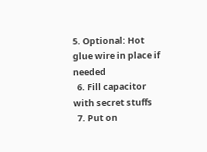5. Optional: Hot glue wire in place if needed
  6. Fill capacitor with secret stuffs
  7. Put on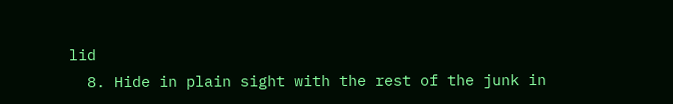lid
  8. Hide in plain sight with the rest of the junk in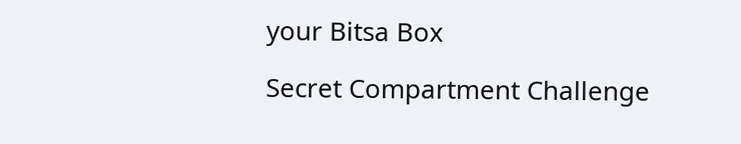your Bitsa Box

Secret Compartment Challenge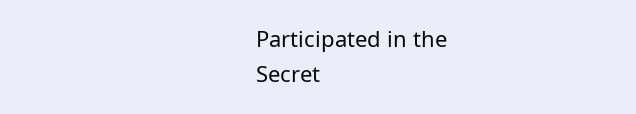Participated in the
Secret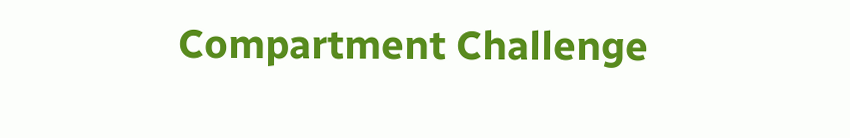Compartment Challenge